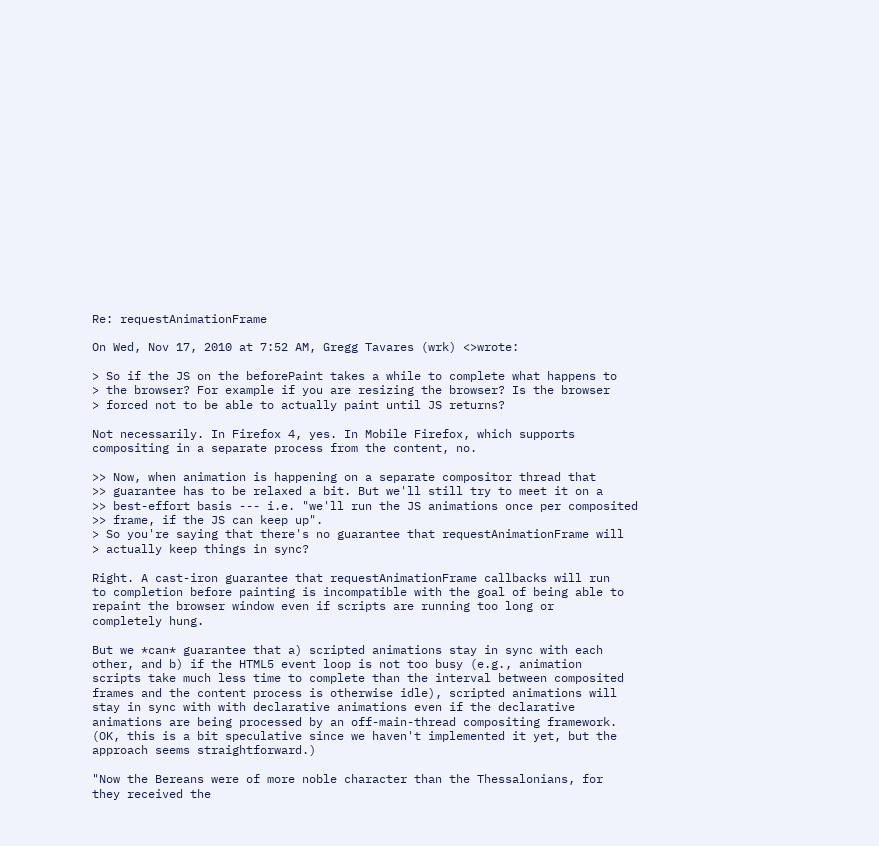Re: requestAnimationFrame

On Wed, Nov 17, 2010 at 7:52 AM, Gregg Tavares (wrk) <>wrote:

> So if the JS on the beforePaint takes a while to complete what happens to
> the browser? For example if you are resizing the browser? Is the browser
> forced not to be able to actually paint until JS returns?

Not necessarily. In Firefox 4, yes. In Mobile Firefox, which supports
compositing in a separate process from the content, no.

>> Now, when animation is happening on a separate compositor thread that
>> guarantee has to be relaxed a bit. But we'll still try to meet it on a
>> best-effort basis --- i.e. "we'll run the JS animations once per composited
>> frame, if the JS can keep up".
> So you're saying that there's no guarantee that requestAnimationFrame will
> actually keep things in sync?

Right. A cast-iron guarantee that requestAnimationFrame callbacks will run
to completion before painting is incompatible with the goal of being able to
repaint the browser window even if scripts are running too long or
completely hung.

But we *can* guarantee that a) scripted animations stay in sync with each
other, and b) if the HTML5 event loop is not too busy (e.g., animation
scripts take much less time to complete than the interval between composited
frames and the content process is otherwise idle), scripted animations will
stay in sync with with declarative animations even if the declarative
animations are being processed by an off-main-thread compositing framework.
(OK, this is a bit speculative since we haven't implemented it yet, but the
approach seems straightforward.)

"Now the Bereans were of more noble character than the Thessalonians, for
they received the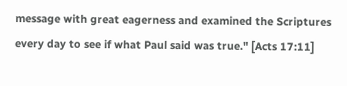message with great eagerness and examined the Scriptures
every day to see if what Paul said was true." [Acts 17:11]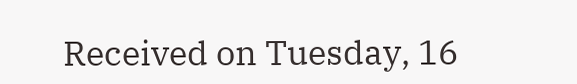Received on Tuesday, 16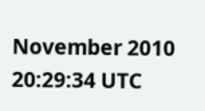November 2010 20:29:34 UTC